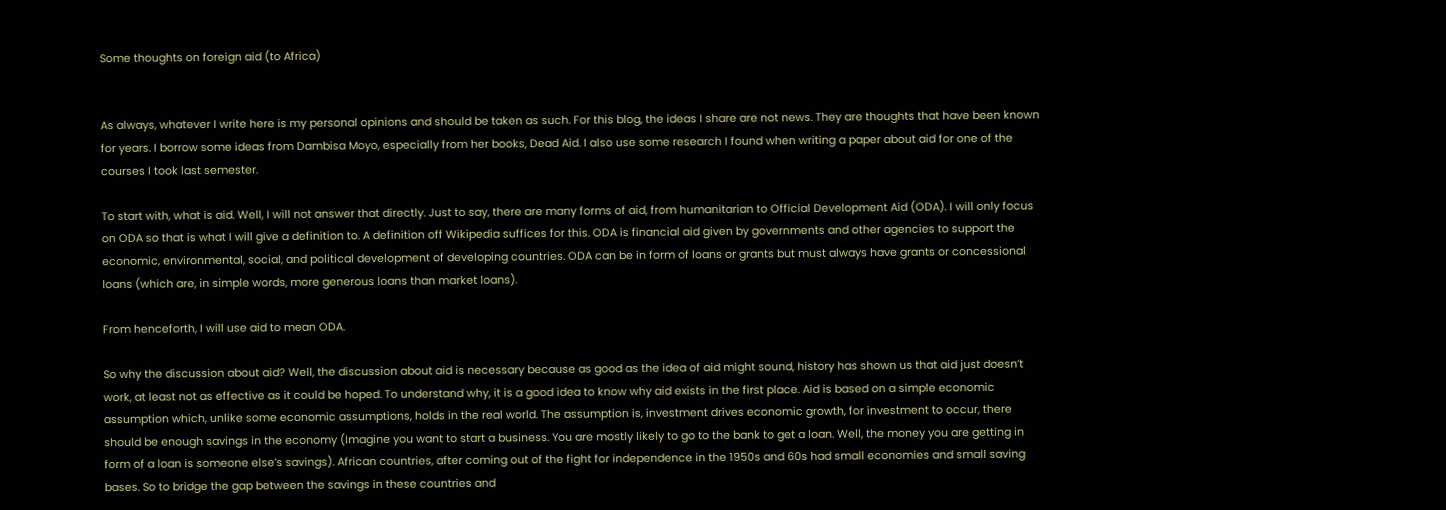Some thoughts on foreign aid (to Africa)


As always, whatever I write here is my personal opinions and should be taken as such. For this blog, the ideas I share are not news. They are thoughts that have been known for years. I borrow some ideas from Dambisa Moyo, especially from her books, Dead Aid. I also use some research I found when writing a paper about aid for one of the courses I took last semester.

To start with, what is aid. Well, I will not answer that directly. Just to say, there are many forms of aid, from humanitarian to Official Development Aid (ODA). I will only focus on ODA so that is what I will give a definition to. A definition off Wikipedia suffices for this. ODA is financial aid given by governments and other agencies to support the economic, environmental, social, and political development of developing countries. ODA can be in form of loans or grants but must always have grants or concessional loans (which are, in simple words, more generous loans than market loans).

From henceforth, I will use aid to mean ODA.

So why the discussion about aid? Well, the discussion about aid is necessary because as good as the idea of aid might sound, history has shown us that aid just doesn’t work, at least not as effective as it could be hoped. To understand why, it is a good idea to know why aid exists in the first place. Aid is based on a simple economic assumption which, unlike some economic assumptions, holds in the real world. The assumption is, investment drives economic growth, for investment to occur, there should be enough savings in the economy (Imagine you want to start a business. You are mostly likely to go to the bank to get a loan. Well, the money you are getting in form of a loan is someone else’s savings). African countries, after coming out of the fight for independence in the 1950s and 60s had small economies and small saving bases. So to bridge the gap between the savings in these countries and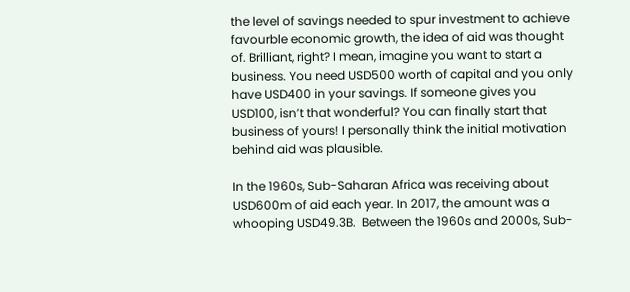the level of savings needed to spur investment to achieve favourble economic growth, the idea of aid was thought of. Brilliant, right? I mean, imagine you want to start a business. You need USD500 worth of capital and you only have USD400 in your savings. If someone gives you USD100, isn’t that wonderful? You can finally start that business of yours! I personally think the initial motivation behind aid was plausible.

In the 1960s, Sub-Saharan Africa was receiving about USD600m of aid each year. In 2017, the amount was a whooping USD49.3B.  Between the 1960s and 2000s, Sub-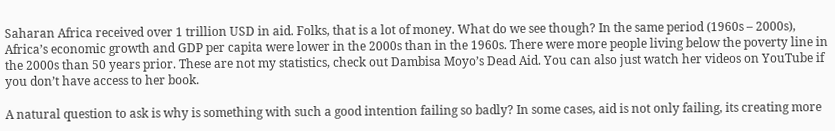Saharan Africa received over 1 trillion USD in aid. Folks, that is a lot of money. What do we see though? In the same period (1960s – 2000s), Africa’s economic growth and GDP per capita were lower in the 2000s than in the 1960s. There were more people living below the poverty line in the 2000s than 50 years prior. These are not my statistics, check out Dambisa Moyo’s Dead Aid. You can also just watch her videos on YouTube if you don’t have access to her book.

A natural question to ask is why is something with such a good intention failing so badly? In some cases, aid is not only failing, its creating more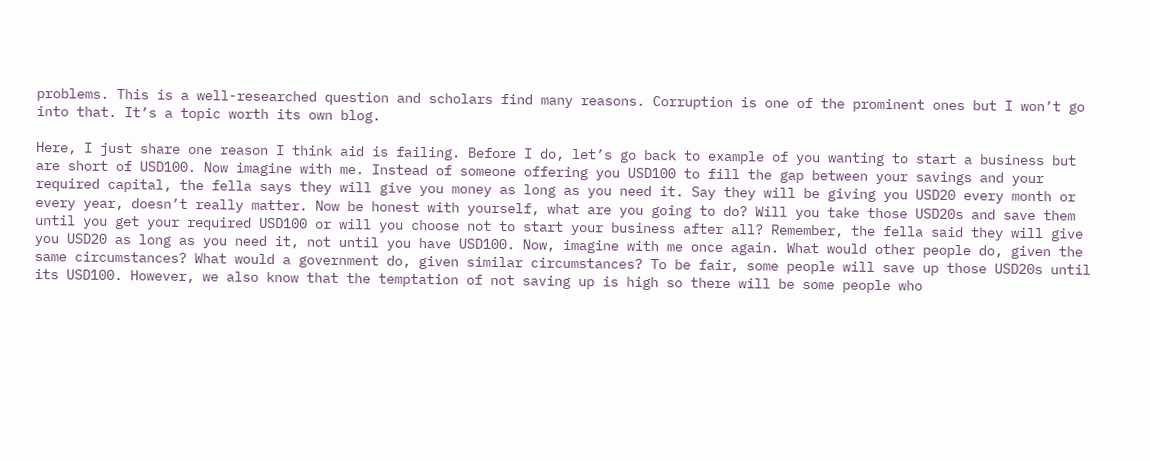problems. This is a well-researched question and scholars find many reasons. Corruption is one of the prominent ones but I won’t go into that. It’s a topic worth its own blog.

Here, I just share one reason I think aid is failing. Before I do, let’s go back to example of you wanting to start a business but are short of USD100. Now imagine with me. Instead of someone offering you USD100 to fill the gap between your savings and your required capital, the fella says they will give you money as long as you need it. Say they will be giving you USD20 every month or every year, doesn’t really matter. Now be honest with yourself, what are you going to do? Will you take those USD20s and save them until you get your required USD100 or will you choose not to start your business after all? Remember, the fella said they will give you USD20 as long as you need it, not until you have USD100. Now, imagine with me once again. What would other people do, given the same circumstances? What would a government do, given similar circumstances? To be fair, some people will save up those USD20s until its USD100. However, we also know that the temptation of not saving up is high so there will be some people who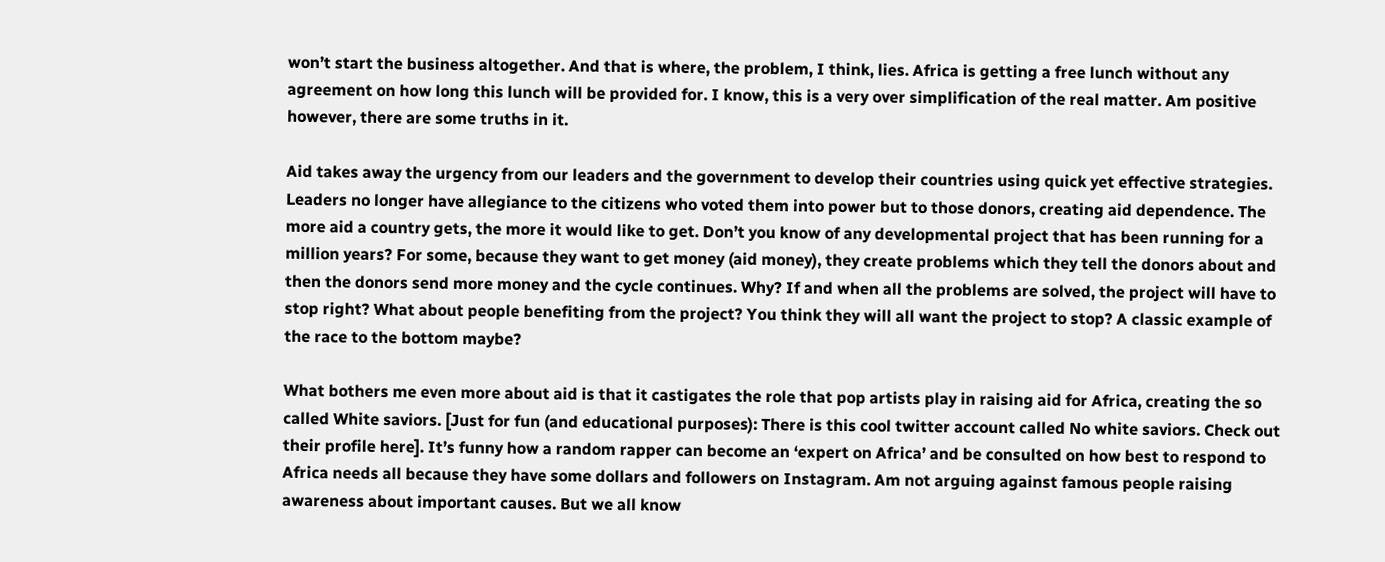won’t start the business altogether. And that is where, the problem, I think, lies. Africa is getting a free lunch without any agreement on how long this lunch will be provided for. I know, this is a very over simplification of the real matter. Am positive however, there are some truths in it.

Aid takes away the urgency from our leaders and the government to develop their countries using quick yet effective strategies. Leaders no longer have allegiance to the citizens who voted them into power but to those donors, creating aid dependence. The more aid a country gets, the more it would like to get. Don’t you know of any developmental project that has been running for a million years? For some, because they want to get money (aid money), they create problems which they tell the donors about and then the donors send more money and the cycle continues. Why? If and when all the problems are solved, the project will have to stop right? What about people benefiting from the project? You think they will all want the project to stop? A classic example of the race to the bottom maybe?

What bothers me even more about aid is that it castigates the role that pop artists play in raising aid for Africa, creating the so called White saviors. [Just for fun (and educational purposes): There is this cool twitter account called No white saviors. Check out their profile here]. It’s funny how a random rapper can become an ‘expert on Africa’ and be consulted on how best to respond to Africa needs all because they have some dollars and followers on Instagram. Am not arguing against famous people raising awareness about important causes. But we all know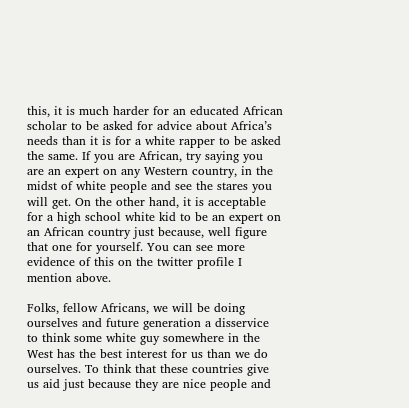this, it is much harder for an educated African scholar to be asked for advice about Africa’s needs than it is for a white rapper to be asked the same. If you are African, try saying you are an expert on any Western country, in the midst of white people and see the stares you will get. On the other hand, it is acceptable for a high school white kid to be an expert on an African country just because, well figure that one for yourself. You can see more evidence of this on the twitter profile I mention above.

Folks, fellow Africans, we will be doing ourselves and future generation a disservice to think some white guy somewhere in the West has the best interest for us than we do ourselves. To think that these countries give us aid just because they are nice people and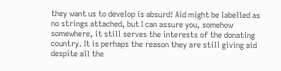they want us to develop is absurd! Aid might be labelled as no strings attached, but I can assure you, somehow somewhere, it still serves the interests of the donating country. It is perhaps the reason they are still giving aid despite all the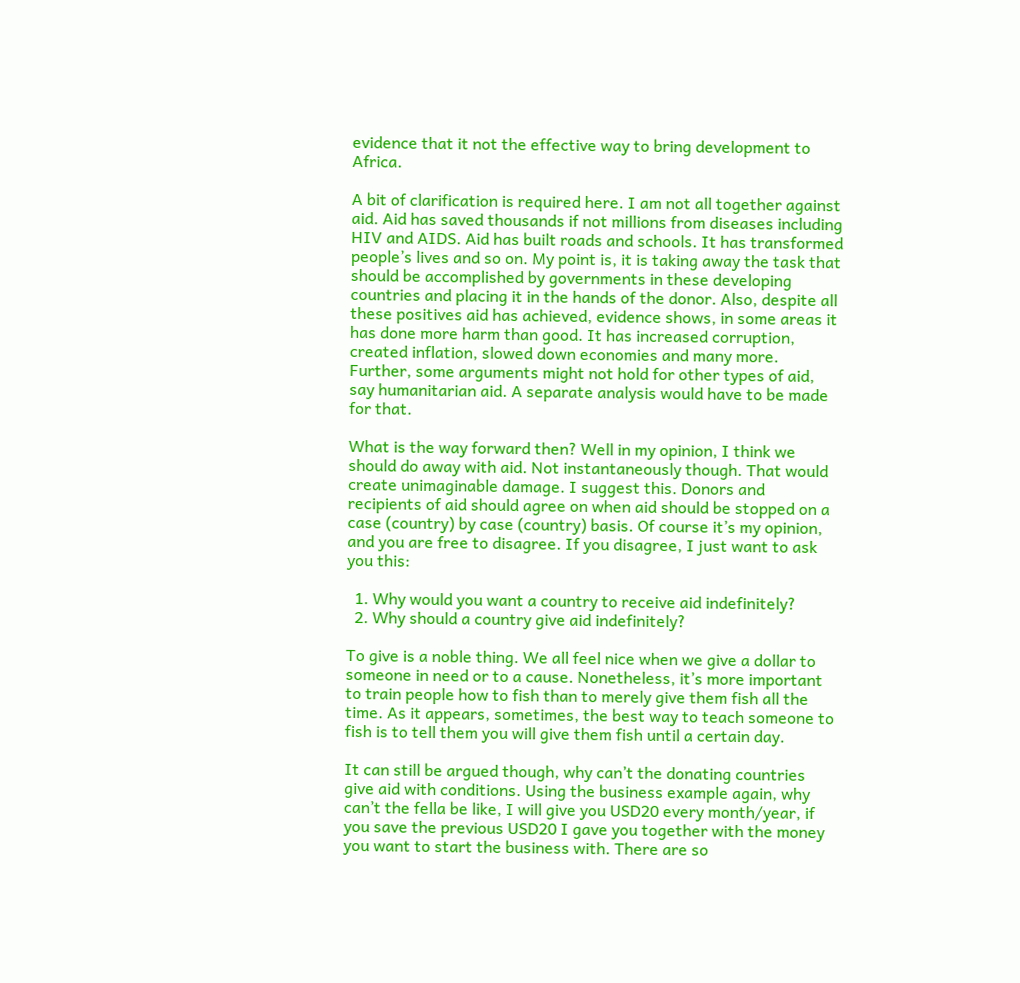evidence that it not the effective way to bring development to Africa.

A bit of clarification is required here. I am not all together against aid. Aid has saved thousands if not millions from diseases including HIV and AIDS. Aid has built roads and schools. It has transformed people’s lives and so on. My point is, it is taking away the task that should be accomplished by governments in these developing countries and placing it in the hands of the donor. Also, despite all these positives aid has achieved, evidence shows, in some areas it has done more harm than good. It has increased corruption, created inflation, slowed down economies and many more. Further, some arguments might not hold for other types of aid, say humanitarian aid. A separate analysis would have to be made for that.

What is the way forward then? Well in my opinion, I think we should do away with aid. Not instantaneously though. That would create unimaginable damage. I suggest this. Donors and recipients of aid should agree on when aid should be stopped on a case (country) by case (country) basis. Of course it’s my opinion, and you are free to disagree. If you disagree, I just want to ask you this:

  1. Why would you want a country to receive aid indefinitely?
  2. Why should a country give aid indefinitely?

To give is a noble thing. We all feel nice when we give a dollar to someone in need or to a cause. Nonetheless, it’s more important to train people how to fish than to merely give them fish all the time. As it appears, sometimes, the best way to teach someone to fish is to tell them you will give them fish until a certain day.

It can still be argued though, why can’t the donating countries give aid with conditions. Using the business example again, why can’t the fella be like, I will give you USD20 every month/year, if you save the previous USD20 I gave you together with the money you want to start the business with. There are so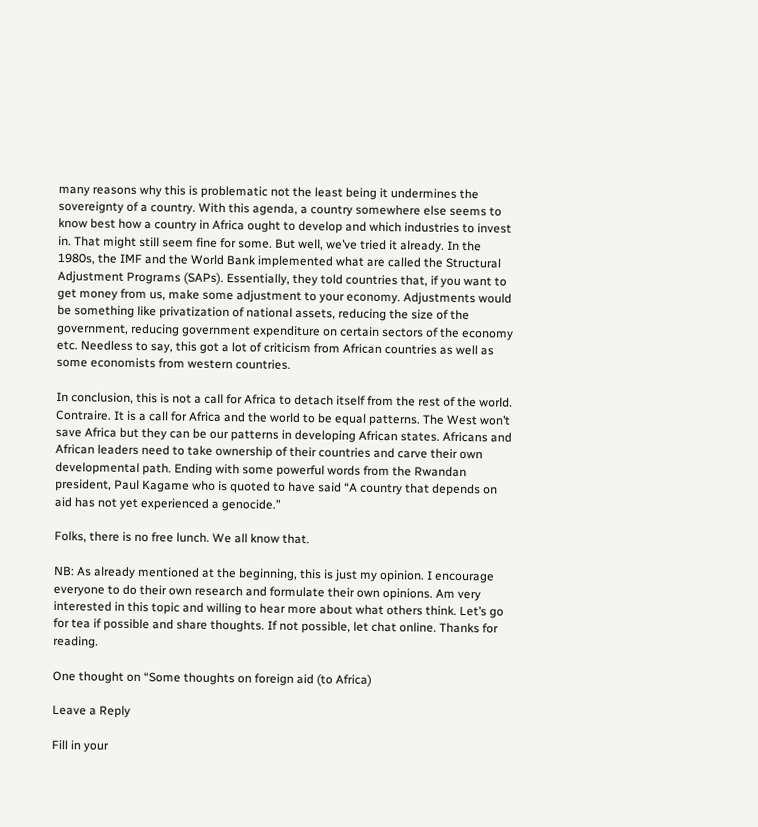many reasons why this is problematic not the least being it undermines the sovereignty of a country. With this agenda, a country somewhere else seems to know best how a country in Africa ought to develop and which industries to invest in. That might still seem fine for some. But well, we’ve tried it already. In the 1980s, the IMF and the World Bank implemented what are called the Structural Adjustment Programs (SAPs). Essentially, they told countries that, if you want to get money from us, make some adjustment to your economy. Adjustments would be something like privatization of national assets, reducing the size of the government, reducing government expenditure on certain sectors of the economy etc. Needless to say, this got a lot of criticism from African countries as well as some economists from western countries.

In conclusion, this is not a call for Africa to detach itself from the rest of the world. Contraire. It is a call for Africa and the world to be equal patterns. The West won’t save Africa but they can be our patterns in developing African states. Africans and African leaders need to take ownership of their countries and carve their own developmental path. Ending with some powerful words from the Rwandan president, Paul Kagame who is quoted to have said “A country that depends on aid has not yet experienced a genocide.”

Folks, there is no free lunch. We all know that.

NB: As already mentioned at the beginning, this is just my opinion. I encourage everyone to do their own research and formulate their own opinions. Am very interested in this topic and willing to hear more about what others think. Let’s go for tea if possible and share thoughts. If not possible, let chat online. Thanks for reading.

One thought on “Some thoughts on foreign aid (to Africa)

Leave a Reply

Fill in your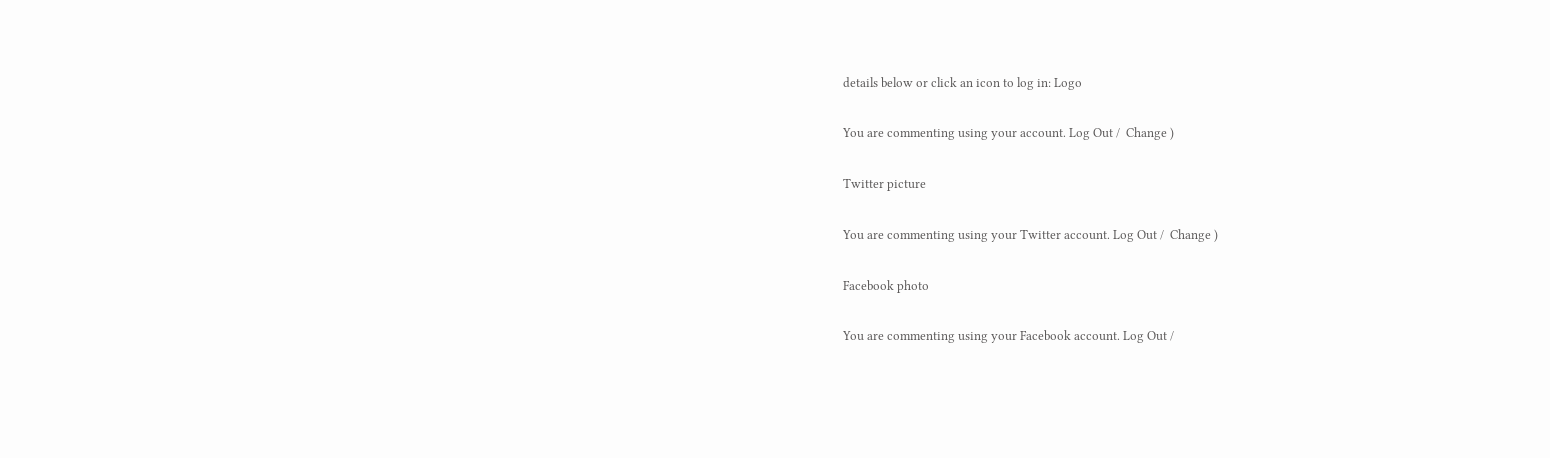details below or click an icon to log in: Logo

You are commenting using your account. Log Out /  Change )

Twitter picture

You are commenting using your Twitter account. Log Out /  Change )

Facebook photo

You are commenting using your Facebook account. Log Out /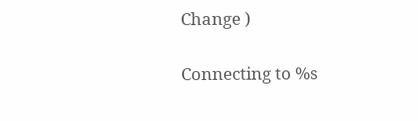Change )

Connecting to %s